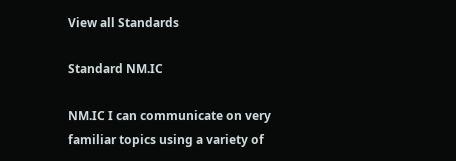View all Standards

Standard NM.IC

NM.IC I can communicate on very familiar topics using a variety of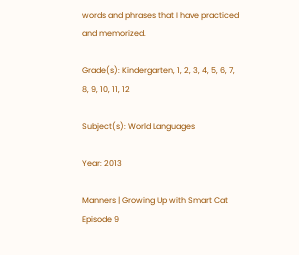words and phrases that I have practiced and memorized.

Grade(s): Kindergarten, 1, 2, 3, 4, 5, 6, 7, 8, 9, 10, 11, 12

Subject(s): World Languages

Year: 2013

Manners | Growing Up with Smart Cat
Episode 9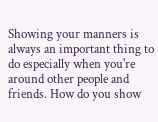Showing your manners is always an important thing to do especially when you're around other people and friends. How do you show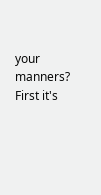your manners? First it's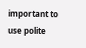important to use polite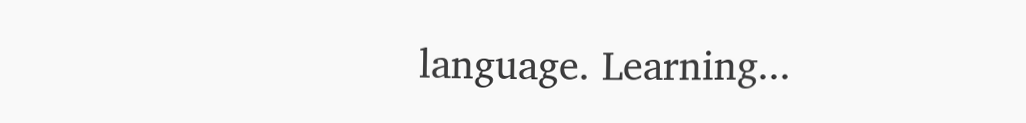language. Learning...